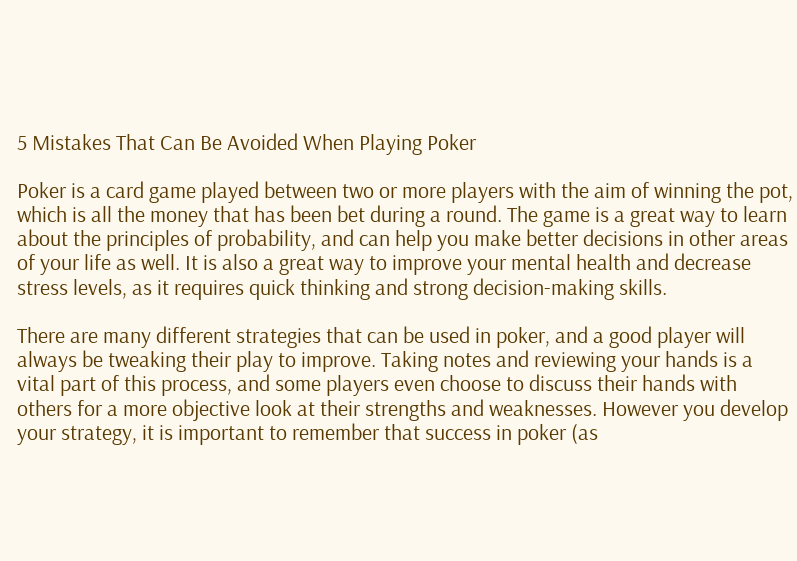5 Mistakes That Can Be Avoided When Playing Poker

Poker is a card game played between two or more players with the aim of winning the pot, which is all the money that has been bet during a round. The game is a great way to learn about the principles of probability, and can help you make better decisions in other areas of your life as well. It is also a great way to improve your mental health and decrease stress levels, as it requires quick thinking and strong decision-making skills.

There are many different strategies that can be used in poker, and a good player will always be tweaking their play to improve. Taking notes and reviewing your hands is a vital part of this process, and some players even choose to discuss their hands with others for a more objective look at their strengths and weaknesses. However you develop your strategy, it is important to remember that success in poker (as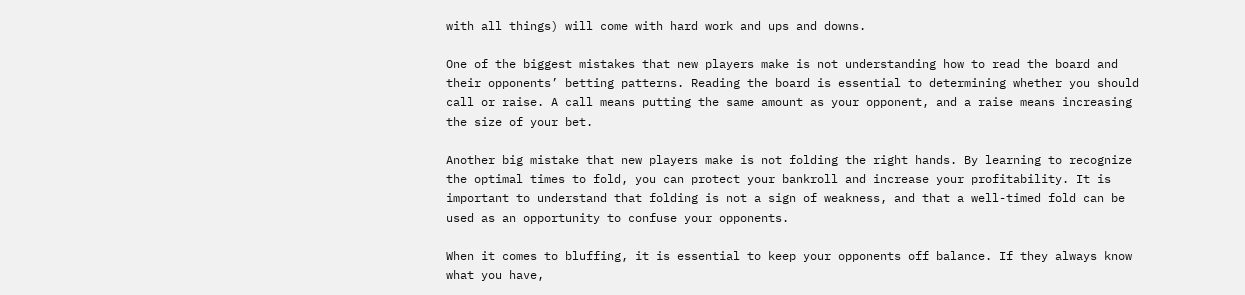with all things) will come with hard work and ups and downs.

One of the biggest mistakes that new players make is not understanding how to read the board and their opponents’ betting patterns. Reading the board is essential to determining whether you should call or raise. A call means putting the same amount as your opponent, and a raise means increasing the size of your bet.

Another big mistake that new players make is not folding the right hands. By learning to recognize the optimal times to fold, you can protect your bankroll and increase your profitability. It is important to understand that folding is not a sign of weakness, and that a well-timed fold can be used as an opportunity to confuse your opponents.

When it comes to bluffing, it is essential to keep your opponents off balance. If they always know what you have,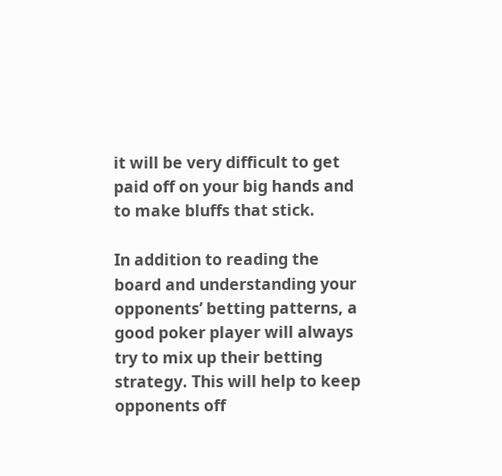it will be very difficult to get paid off on your big hands and to make bluffs that stick.

In addition to reading the board and understanding your opponents’ betting patterns, a good poker player will always try to mix up their betting strategy. This will help to keep opponents off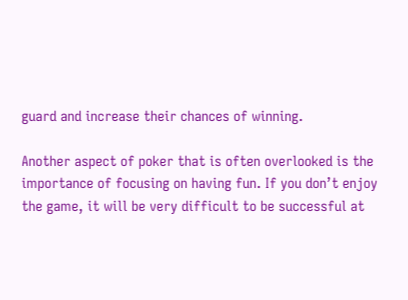guard and increase their chances of winning.

Another aspect of poker that is often overlooked is the importance of focusing on having fun. If you don’t enjoy the game, it will be very difficult to be successful at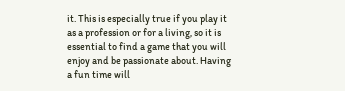it. This is especially true if you play it as a profession or for a living, so it is essential to find a game that you will enjoy and be passionate about. Having a fun time will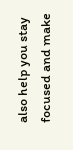also help you stay focused and make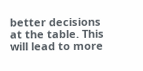better decisions at the table. This will lead to more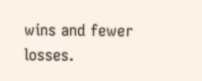wins and fewer losses.